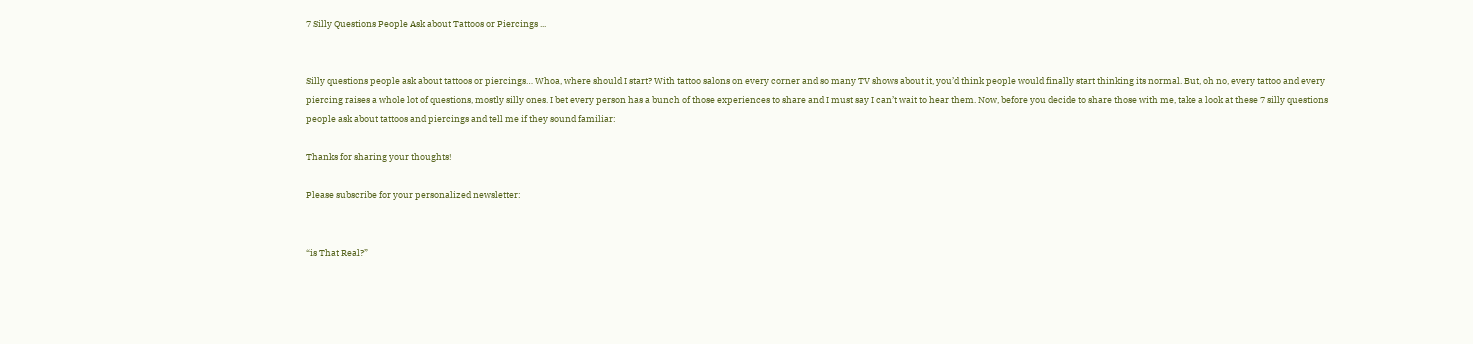7 Silly Questions People Ask about Tattoos or Piercings ...


Silly questions people ask about tattoos or piercings… Whoa, where should I start? With tattoo salons on every corner and so many TV shows about it, you’d think people would finally start thinking its normal. But, oh no, every tattoo and every piercing raises a whole lot of questions, mostly silly ones. I bet every person has a bunch of those experiences to share and I must say I can’t wait to hear them. Now, before you decide to share those with me, take a look at these 7 silly questions people ask about tattoos and piercings and tell me if they sound familiar:

Thanks for sharing your thoughts!

Please subscribe for your personalized newsletter:


“is That Real?”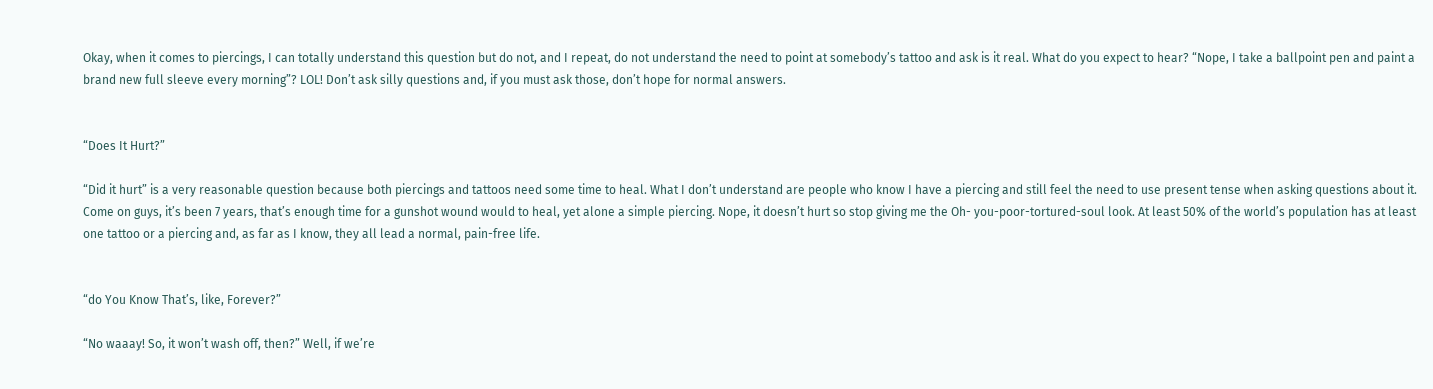Okay, when it comes to piercings, I can totally understand this question but do not, and I repeat, do not understand the need to point at somebody’s tattoo and ask is it real. What do you expect to hear? “Nope, I take a ballpoint pen and paint a brand new full sleeve every morning”? LOL! Don’t ask silly questions and, if you must ask those, don’t hope for normal answers.


“Does It Hurt?”

“Did it hurt” is a very reasonable question because both piercings and tattoos need some time to heal. What I don’t understand are people who know I have a piercing and still feel the need to use present tense when asking questions about it. Come on guys, it’s been 7 years, that’s enough time for a gunshot wound would to heal, yet alone a simple piercing. Nope, it doesn’t hurt so stop giving me the Oh- you-poor-tortured-soul look. At least 50% of the world’s population has at least one tattoo or a piercing and, as far as I know, they all lead a normal, pain-free life.


“do You Know That’s, like, Forever?”

“No waaay! So, it won’t wash off, then?” Well, if we’re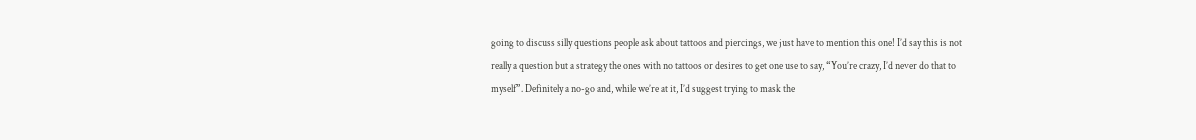going to discuss silly questions people ask about tattoos and piercings, we just have to mention this one! I’d say this is not really a question but a strategy the ones with no tattoos or desires to get one use to say, “You’re crazy, I’d never do that to myself”. Definitely a no-go and, while we’re at it, I’d suggest trying to mask the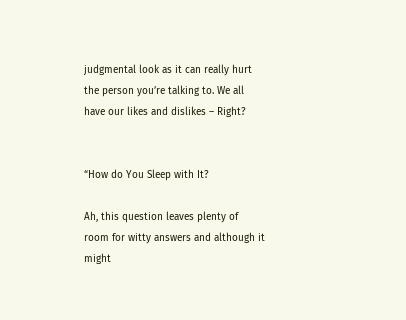judgmental look as it can really hurt the person you’re talking to. We all have our likes and dislikes – Right?


“How do You Sleep with It?

Ah, this question leaves plenty of room for witty answers and although it might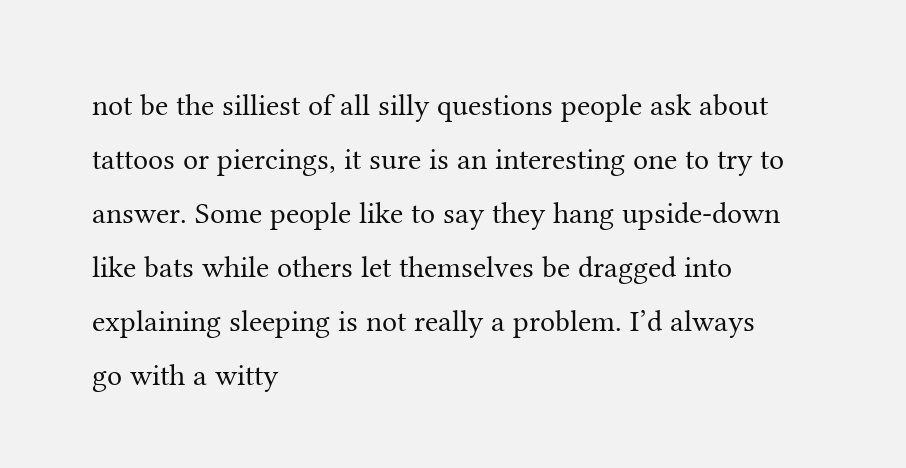not be the silliest of all silly questions people ask about tattoos or piercings, it sure is an interesting one to try to answer. Some people like to say they hang upside-down like bats while others let themselves be dragged into explaining sleeping is not really a problem. I’d always go with a witty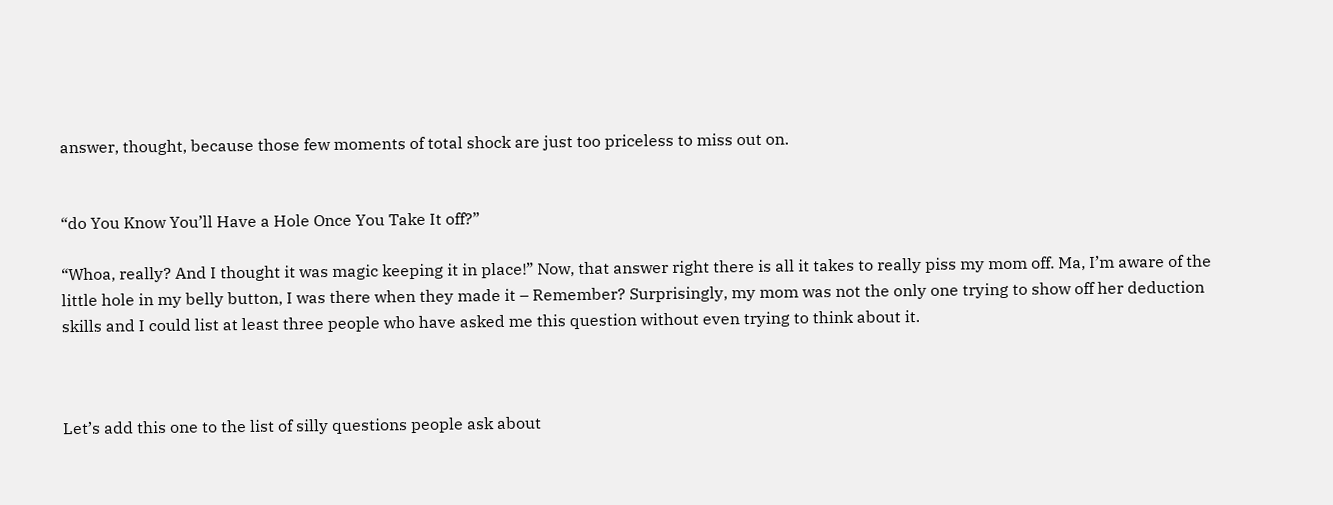answer, thought, because those few moments of total shock are just too priceless to miss out on.


“do You Know You’ll Have a Hole Once You Take It off?”

“Whoa, really? And I thought it was magic keeping it in place!” Now, that answer right there is all it takes to really piss my mom off. Ma, I’m aware of the little hole in my belly button, I was there when they made it – Remember? Surprisingly, my mom was not the only one trying to show off her deduction skills and I could list at least three people who have asked me this question without even trying to think about it.



Let’s add this one to the list of silly questions people ask about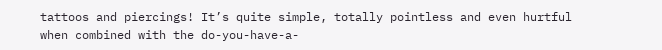tattoos and piercings! It’s quite simple, totally pointless and even hurtful when combined with the do-you-have-a-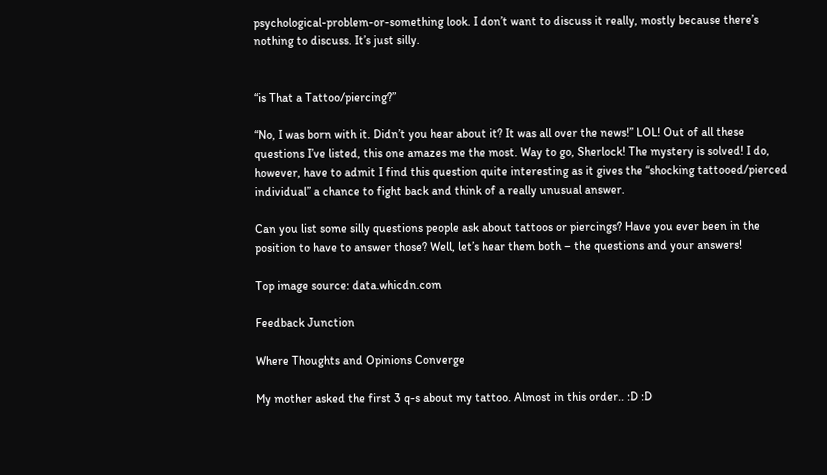psychological-problem-or-something look. I don’t want to discuss it really, mostly because there’s nothing to discuss. It’s just silly.


“is That a Tattoo/piercing?”

“No, I was born with it. Didn’t you hear about it? It was all over the news!” LOL! Out of all these questions I’ve listed, this one amazes me the most. Way to go, Sherlock! The mystery is solved! I do, however, have to admit I find this question quite interesting as it gives the “shocking tattooed/pierced individual” a chance to fight back and think of a really unusual answer.

Can you list some silly questions people ask about tattoos or piercings? Have you ever been in the position to have to answer those? Well, let’s hear them both – the questions and your answers!

Top image source: data.whicdn.com

Feedback Junction

Where Thoughts and Opinions Converge

My mother asked the first 3 q-s about my tattoo. Almost in this order.. :D :D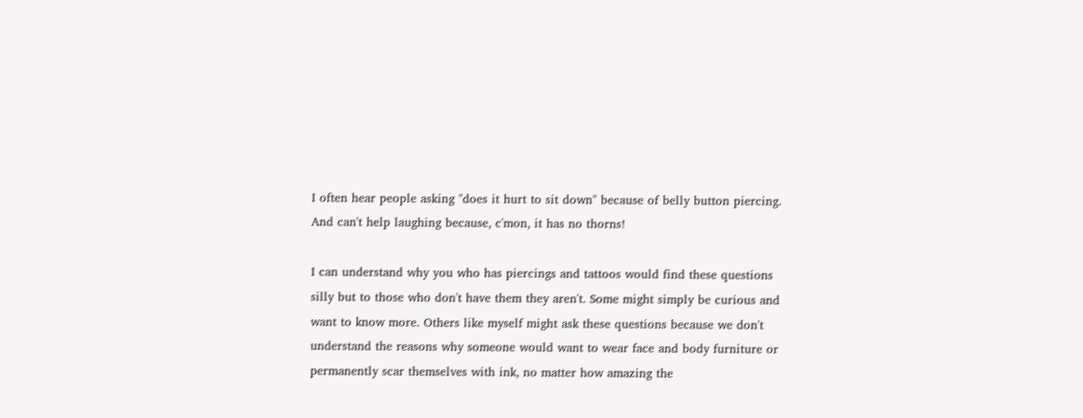I often hear people asking "does it hurt to sit down" because of belly button piercing. And can't help laughing because, c'mon, it has no thorns!

I can understand why you who has piercings and tattoos would find these questions silly but to those who don't have them they aren't. Some might simply be curious and want to know more. Others like myself might ask these questions because we don't understand the reasons why someone would want to wear face and body furniture or permanently scar themselves with ink, no matter how amazing the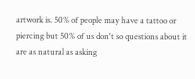artwork is. 50% of people may have a tattoo or piercing but 50% of us don't so questions about it are as natural as asking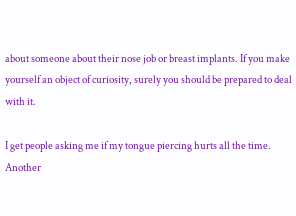about someone about their nose job or breast implants. If you make yourself an object of curiosity, surely you should be prepared to deal with it.

I get people asking me if my tongue piercing hurts all the time. Another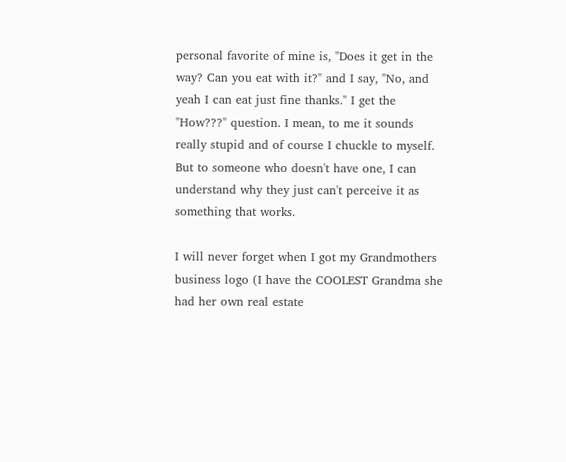personal favorite of mine is, "Does it get in the way? Can you eat with it?" and I say, "No, and yeah I can eat just fine thanks." I get the "How???" question. I mean, to me it sounds really stupid and of course I chuckle to myself. But to someone who doesn't have one, I can understand why they just can't perceive it as something that works.

I will never forget when I got my Grandmothers business logo (I have the COOLEST Grandma she had her own real estate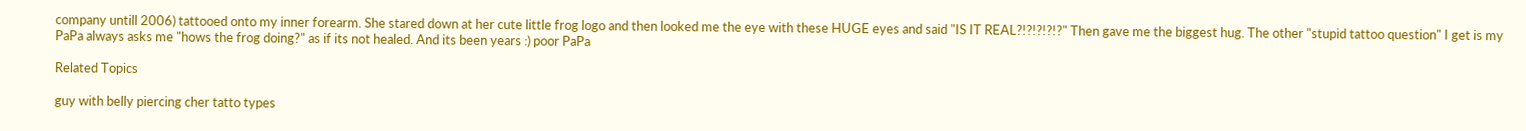company untill 2006) tattooed onto my inner forearm. She stared down at her cute little frog logo and then looked me the eye with these HUGE eyes and said "IS IT REAL?!?!?!?!?" Then gave me the biggest hug. The other "stupid tattoo question" I get is my PaPa always asks me "hows the frog doing?" as if its not healed. And its been years :) poor PaPa

Related Topics

guy with belly piercing cher tatto types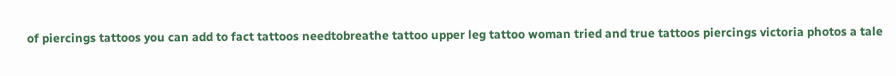of piercings tattoos you can add to fact tattoos needtobreathe tattoo upper leg tattoo woman tried and true tattoos piercings victoria photos a tale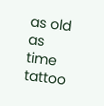as old as time tattoo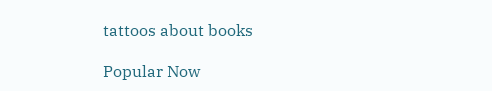tattoos about books

Popular Now